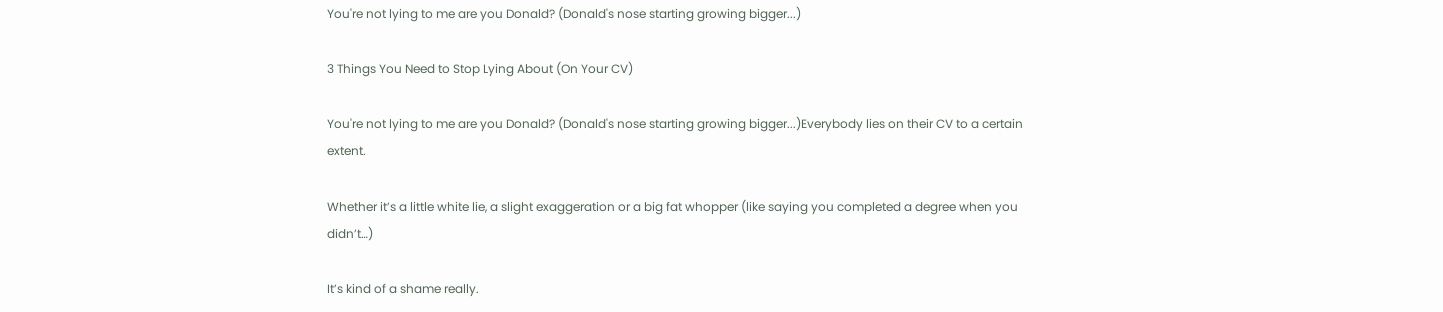You're not lying to me are you Donald? (Donald's nose starting growing bigger...)

3 Things You Need to Stop Lying About (On Your CV)

You're not lying to me are you Donald? (Donald's nose starting growing bigger...)Everybody lies on their CV to a certain extent.

Whether it’s a little white lie, a slight exaggeration or a big fat whopper (like saying you completed a degree when you didn’t…)

It’s kind of a shame really.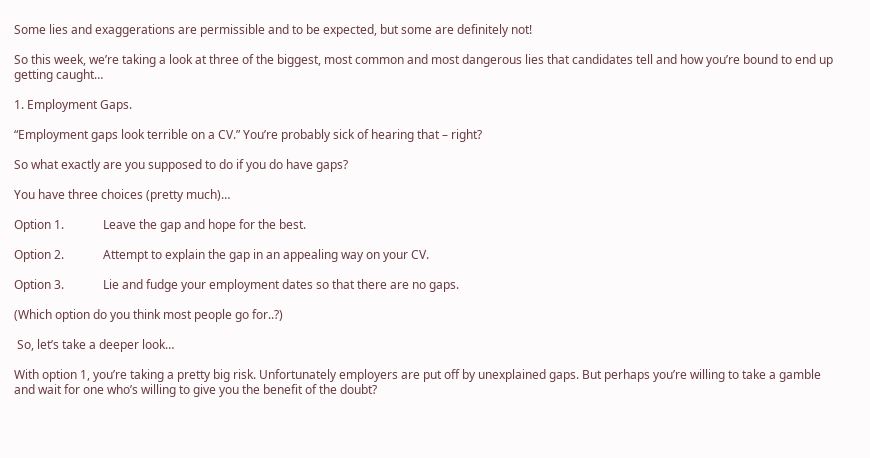Some lies and exaggerations are permissible and to be expected, but some are definitely not!

So this week, we’re taking a look at three of the biggest, most common and most dangerous lies that candidates tell and how you’re bound to end up getting caught…

1. Employment Gaps.

“Employment gaps look terrible on a CV.” You’re probably sick of hearing that – right?

So what exactly are you supposed to do if you do have gaps?

You have three choices (pretty much)…

Option 1.             Leave the gap and hope for the best.

Option 2.             Attempt to explain the gap in an appealing way on your CV.

Option 3.             Lie and fudge your employment dates so that there are no gaps.

(Which option do you think most people go for..?)

 So, let’s take a deeper look…

With option 1, you’re taking a pretty big risk. Unfortunately employers are put off by unexplained gaps. But perhaps you’re willing to take a gamble and wait for one who’s willing to give you the benefit of the doubt?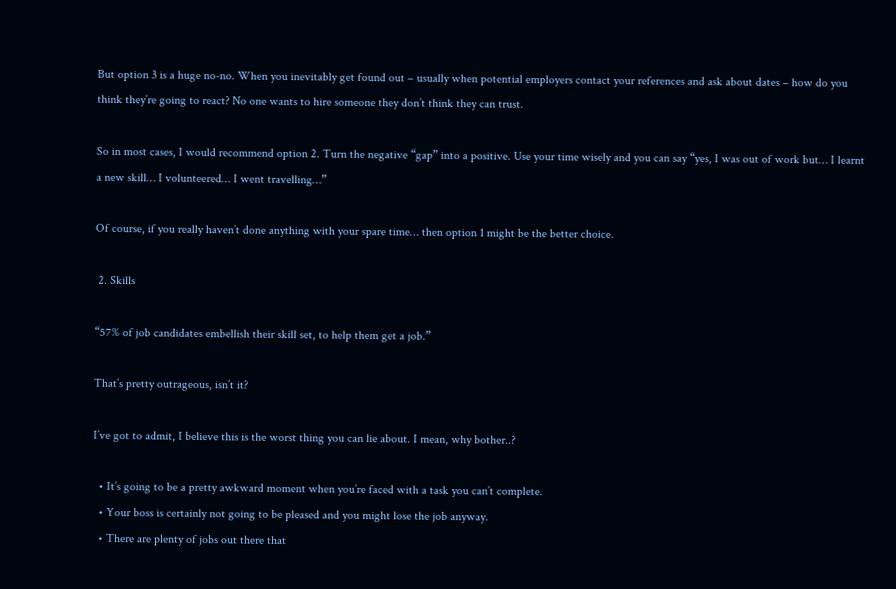But option 3 is a huge no-no. When you inevitably get found out – usually when potential employers contact your references and ask about dates – how do you think they’re going to react? No one wants to hire someone they don’t think they can trust.

So in most cases, I would recommend option 2. Turn the negative “gap” into a positive. Use your time wisely and you can say “yes, I was out of work but… I learnt a new skill… I volunteered… I went travelling…”

Of course, if you really haven’t done anything with your spare time… then option 1 might be the better choice.

 2. Skills

“57% of job candidates embellish their skill set, to help them get a job.”

That’s pretty outrageous, isn’t it?

I’ve got to admit, I believe this is the worst thing you can lie about. I mean, why bother..?

  • It’s going to be a pretty awkward moment when you’re faced with a task you can’t complete.
  • Your boss is certainly not going to be pleased and you might lose the job anyway.
  • There are plenty of jobs out there that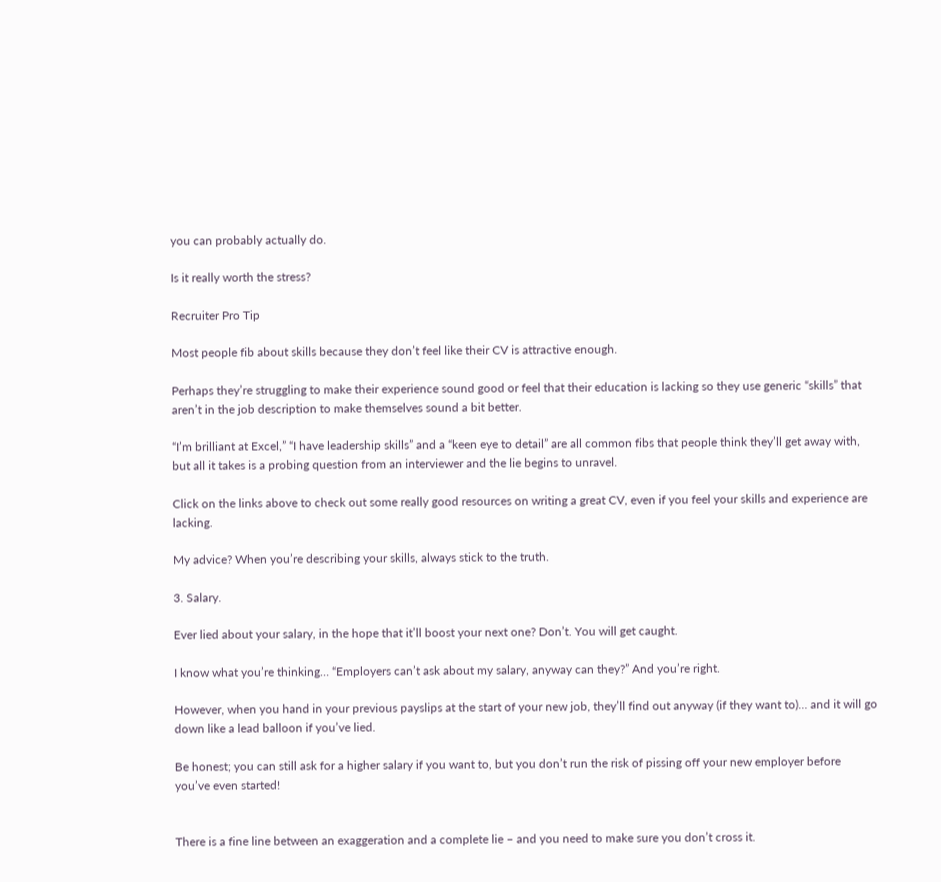you can probably actually do.

Is it really worth the stress?

Recruiter Pro Tip

Most people fib about skills because they don’t feel like their CV is attractive enough.

Perhaps they’re struggling to make their experience sound good or feel that their education is lacking so they use generic “skills” that aren’t in the job description to make themselves sound a bit better.

“I’m brilliant at Excel,” “I have leadership skills” and a “keen eye to detail” are all common fibs that people think they’ll get away with, but all it takes is a probing question from an interviewer and the lie begins to unravel.

Click on the links above to check out some really good resources on writing a great CV, even if you feel your skills and experience are lacking.

My advice? When you’re describing your skills, always stick to the truth.

3. Salary.

Ever lied about your salary, in the hope that it’ll boost your next one? Don’t. You will get caught.

I know what you’re thinking… “Employers can’t ask about my salary, anyway can they?” And you’re right.

However, when you hand in your previous payslips at the start of your new job, they’ll find out anyway (if they want to)… and it will go down like a lead balloon if you’ve lied.

Be honest; you can still ask for a higher salary if you want to, but you don’t run the risk of pissing off your new employer before you’ve even started!


There is a fine line between an exaggeration and a complete lie – and you need to make sure you don’t cross it.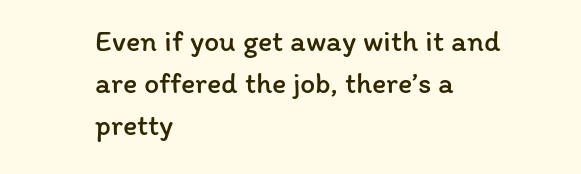Even if you get away with it and are offered the job, there’s a pretty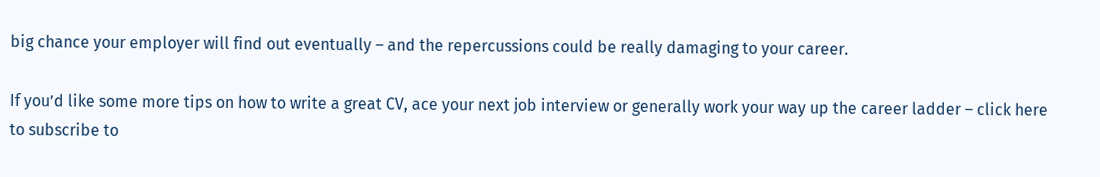big chance your employer will find out eventually – and the repercussions could be really damaging to your career.

If you’d like some more tips on how to write a great CV, ace your next job interview or generally work your way up the career ladder – click here to subscribe to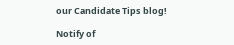our Candidate Tips blog!

Notify of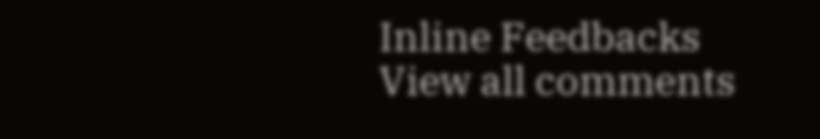Inline Feedbacks
View all comments